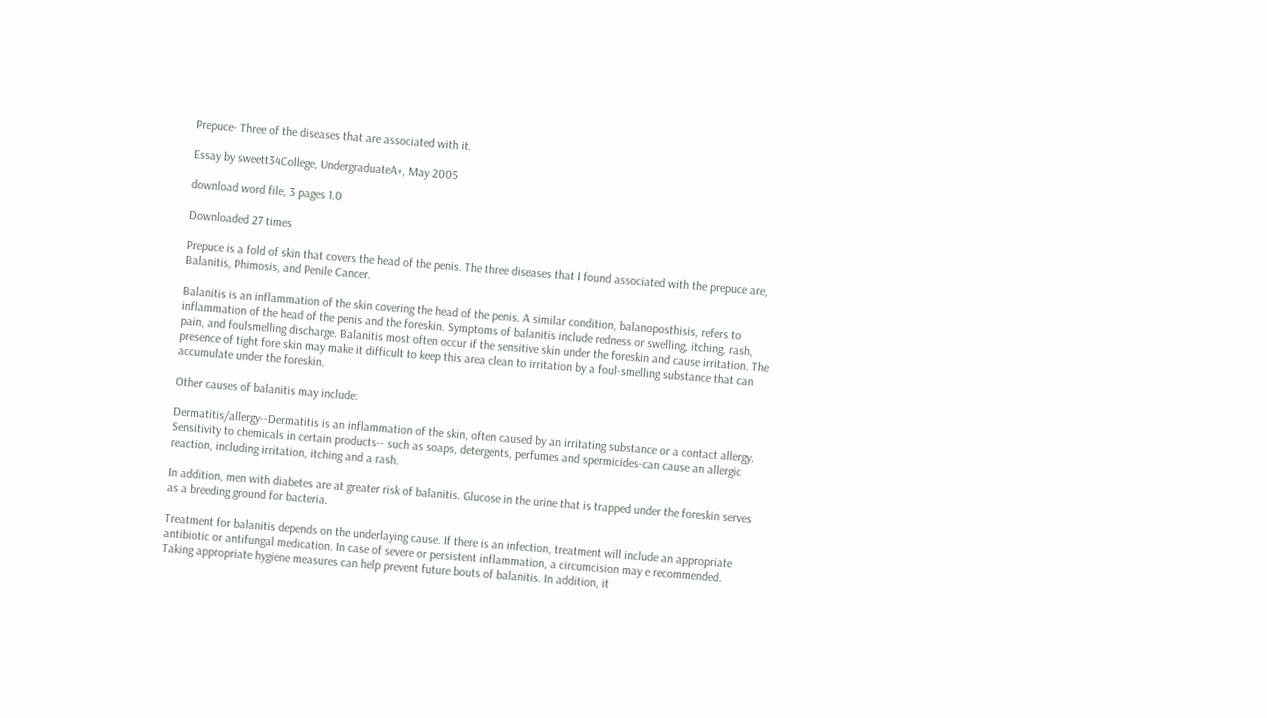Prepuce- Three of the diseases that are associated with it.

Essay by sweett34College, UndergraduateA+, May 2005

download word file, 3 pages 1.0

Downloaded 27 times

Prepuce is a fold of skin that covers the head of the penis. The three diseases that I found associated with the prepuce are, Balanitis, Phimosis, and Penile Cancer.

Balanitis is an inflammation of the skin covering the head of the penis. A similar condition, balanoposthisis, refers to inflammation of the head of the penis and the foreskin. Symptoms of balanitis include redness or swelling, itching, rash, pain, and foulsmelling discharge. Balanitis most often occur if the sensitive skin under the foreskin and cause irritation. The presence of tight fore skin may make it difficult to keep this area clean to irritation by a foul-smelling substance that can accumulate under the foreskin.

Other causes of balanitis may include:

Dermatitis/allergy--Dermatitis is an inflammation of the skin, often caused by an irritating substance or a contact allergy. Sensitivity to chemicals in certain products-- such as soaps, detergents, perfumes and spermicides-can cause an allergic reaction, including irritation, itching and a rash.

In addition, men with diabetes are at greater risk of balanitis. Glucose in the urine that is trapped under the foreskin serves as a breeding ground for bacteria.

Treatment for balanitis depends on the underlaying cause. If there is an infection, treatment will include an appropriate antibiotic or antifungal medication. In case of severe or persistent inflammation, a circumcision may e recommended. Taking appropriate hygiene measures can help prevent future bouts of balanitis. In addition, it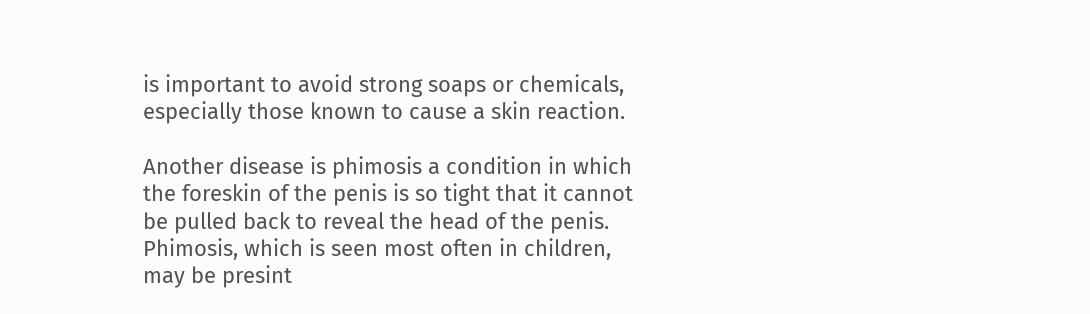is important to avoid strong soaps or chemicals, especially those known to cause a skin reaction.

Another disease is phimosis a condition in which the foreskin of the penis is so tight that it cannot be pulled back to reveal the head of the penis. Phimosis, which is seen most often in children, may be presint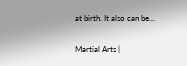at birth. It also can be...

Martial Arts |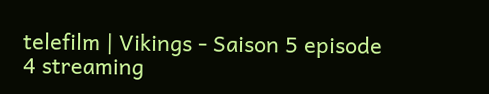telefilm | Vikings - Saison 5 episode 4 streaming